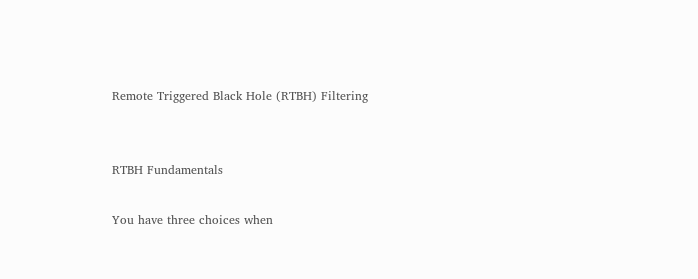Remote Triggered Black Hole (RTBH) Filtering


RTBH Fundamentals

You have three choices when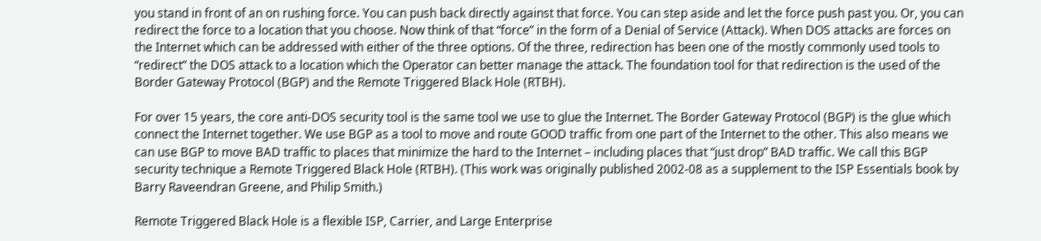you stand in front of an on rushing force. You can push back directly against that force. You can step aside and let the force push past you. Or, you can redirect the force to a location that you choose. Now think of that “force” in the form of a Denial of Service (Attack). When DOS attacks are forces on the Internet which can be addressed with either of the three options. Of the three, redirection has been one of the mostly commonly used tools to “redirect” the DOS attack to a location which the Operator can better manage the attack. The foundation tool for that redirection is the used of the Border Gateway Protocol (BGP) and the Remote Triggered Black Hole (RTBH).

For over 15 years, the core anti-DOS security tool is the same tool we use to glue the Internet. The Border Gateway Protocol (BGP) is the glue which connect the Internet together. We use BGP as a tool to move and route GOOD traffic from one part of the Internet to the other. This also means we can use BGP to move BAD traffic to places that minimize the hard to the Internet – including places that “just drop” BAD traffic. We call this BGP security technique a Remote Triggered Black Hole (RTBH). (This work was originally published 2002-08 as a supplement to the ISP Essentials book by Barry Raveendran Greene, and Philip Smith.)

Remote Triggered Black Hole is a flexible ISP, Carrier, and Large Enterprise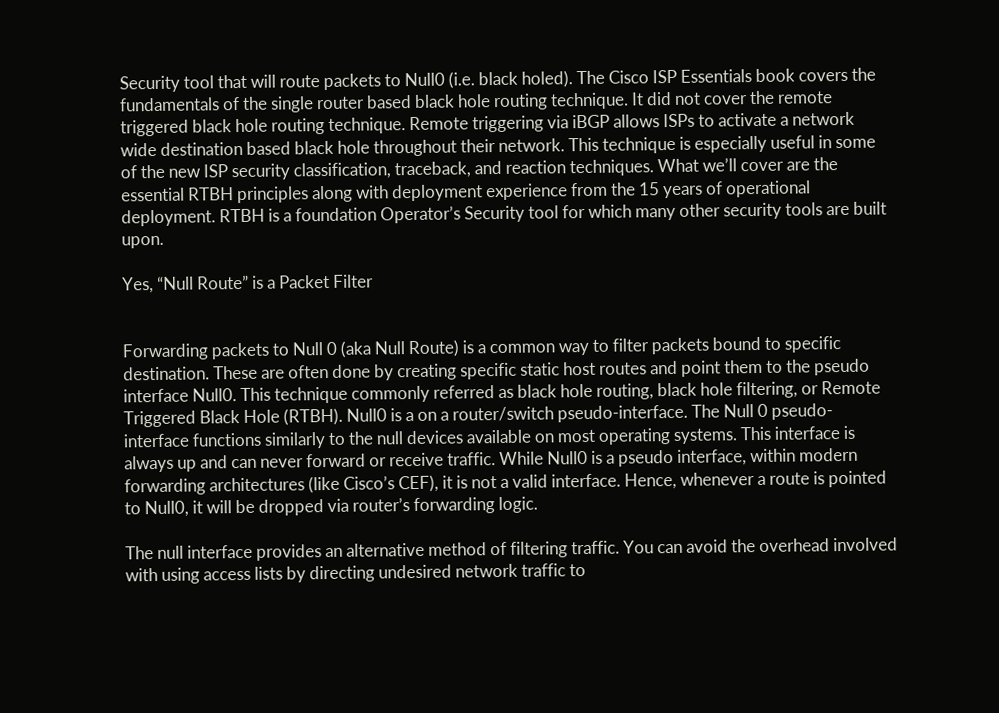Security tool that will route packets to Null0 (i.e. black holed). The Cisco ISP Essentials book covers the fundamentals of the single router based black hole routing technique. It did not cover the remote triggered black hole routing technique. Remote triggering via iBGP allows ISPs to activate a network wide destination based black hole throughout their network. This technique is especially useful in some of the new ISP security classification, traceback, and reaction techniques. What we’ll cover are the essential RTBH principles along with deployment experience from the 15 years of operational deployment. RTBH is a foundation Operator’s Security tool for which many other security tools are built upon.

Yes, “Null Route” is a Packet Filter


Forwarding packets to Null 0 (aka Null Route) is a common way to filter packets bound to specific destination. These are often done by creating specific static host routes and point them to the pseudo interface Null0. This technique commonly referred as black hole routing, black hole filtering, or Remote Triggered Black Hole (RTBH). Null0 is a on a router/switch pseudo-interface. The Null 0 pseudo-interface functions similarly to the null devices available on most operating systems. This interface is always up and can never forward or receive traffic. While Null0 is a pseudo interface, within modern forwarding architectures (like Cisco’s CEF), it is not a valid interface. Hence, whenever a route is pointed to Null0, it will be dropped via router’s forwarding logic.

The null interface provides an alternative method of filtering traffic. You can avoid the overhead involved with using access lists by directing undesired network traffic to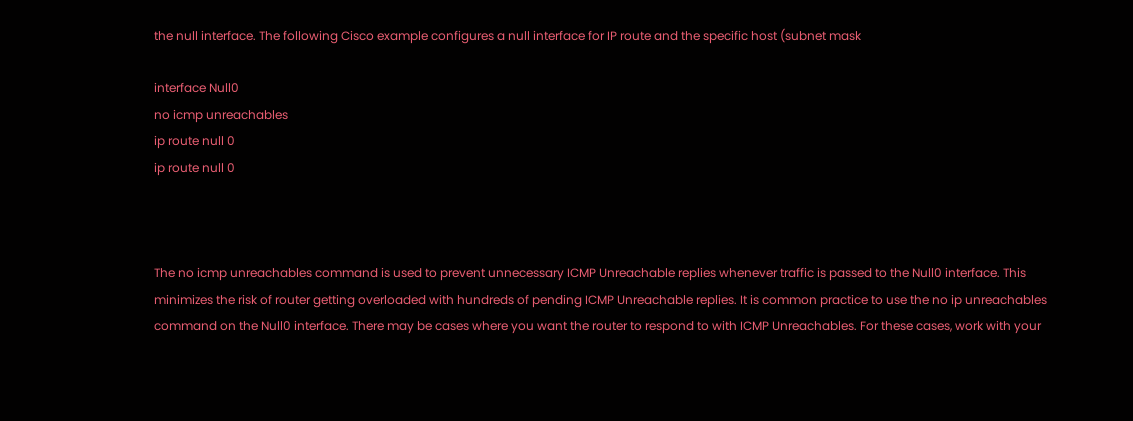the null interface. The following Cisco example configures a null interface for IP route and the specific host (subnet mask

interface Null0
no icmp unreachables
ip route null 0
ip route null 0



The no icmp unreachables command is used to prevent unnecessary ICMP Unreachable replies whenever traffic is passed to the Null0 interface. This minimizes the risk of router getting overloaded with hundreds of pending ICMP Unreachable replies. It is common practice to use the no ip unreachables command on the Null0 interface. There may be cases where you want the router to respond to with ICMP Unreachables. For these cases, work with your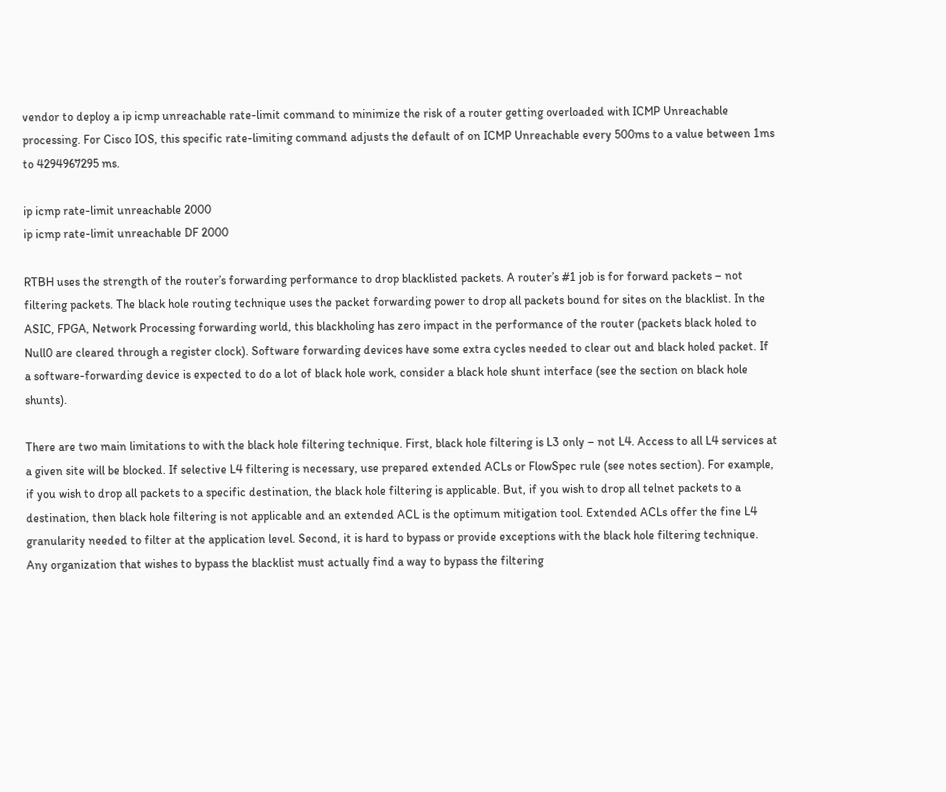vendor to deploy a ip icmp unreachable rate-limit command to minimize the risk of a router getting overloaded with ICMP Unreachable processing. For Cisco IOS, this specific rate-limiting command adjusts the default of on ICMP Unreachable every 500ms to a value between 1ms to 4294967295 ms.

ip icmp rate-limit unreachable 2000
ip icmp rate-limit unreachable DF 2000

RTBH uses the strength of the router’s forwarding performance to drop blacklisted packets. A router’s #1 job is for forward packets – not filtering packets. The black hole routing technique uses the packet forwarding power to drop all packets bound for sites on the blacklist. In the ASIC, FPGA, Network Processing forwarding world, this blackholing has zero impact in the performance of the router (packets black holed to Null0 are cleared through a register clock). Software forwarding devices have some extra cycles needed to clear out and black holed packet. If a software-forwarding device is expected to do a lot of black hole work, consider a black hole shunt interface (see the section on black hole shunts).

There are two main limitations to with the black hole filtering technique. First, black hole filtering is L3 only – not L4. Access to all L4 services at a given site will be blocked. If selective L4 filtering is necessary, use prepared extended ACLs or FlowSpec rule (see notes section). For example, if you wish to drop all packets to a specific destination, the black hole filtering is applicable. But, if you wish to drop all telnet packets to a destination, then black hole filtering is not applicable and an extended ACL is the optimum mitigation tool. Extended ACLs offer the fine L4 granularity needed to filter at the application level. Second, it is hard to bypass or provide exceptions with the black hole filtering technique. Any organization that wishes to bypass the blacklist must actually find a way to bypass the filtering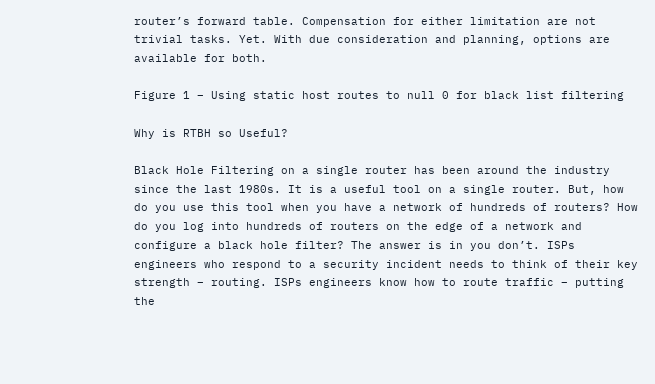router’s forward table. Compensation for either limitation are not trivial tasks. Yet. With due consideration and planning, options are available for both.

Figure 1 – Using static host routes to null 0 for black list filtering

Why is RTBH so Useful?

Black Hole Filtering on a single router has been around the industry since the last 1980s. It is a useful tool on a single router. But, how do you use this tool when you have a network of hundreds of routers? How do you log into hundreds of routers on the edge of a network and configure a black hole filter? The answer is in you don’t. ISPs engineers who respond to a security incident needs to think of their key strength – routing. ISPs engineers know how to route traffic – putting the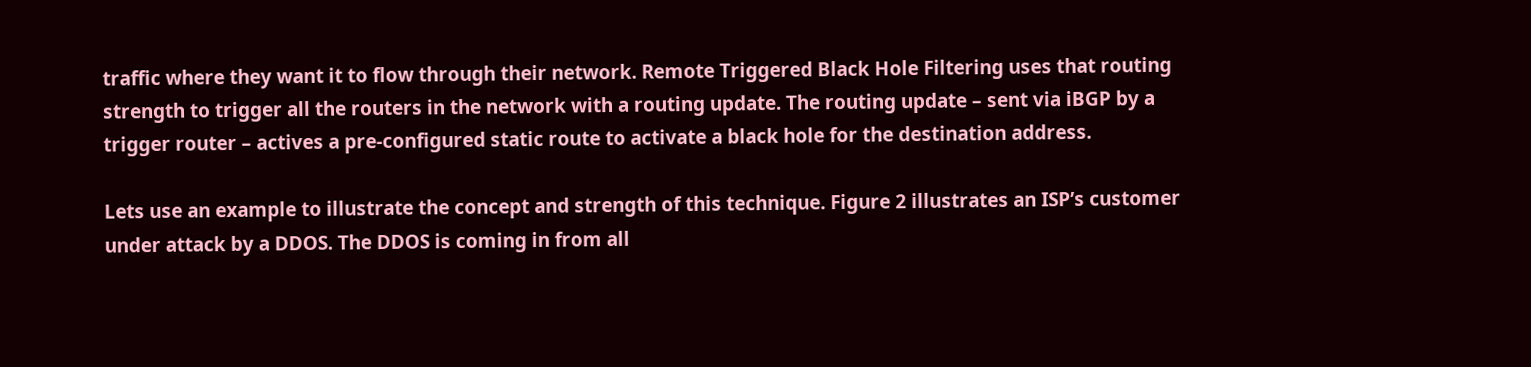traffic where they want it to flow through their network. Remote Triggered Black Hole Filtering uses that routing strength to trigger all the routers in the network with a routing update. The routing update – sent via iBGP by a trigger router – actives a pre-configured static route to activate a black hole for the destination address.

Lets use an example to illustrate the concept and strength of this technique. Figure 2 illustrates an ISP’s customer under attack by a DDOS. The DDOS is coming in from all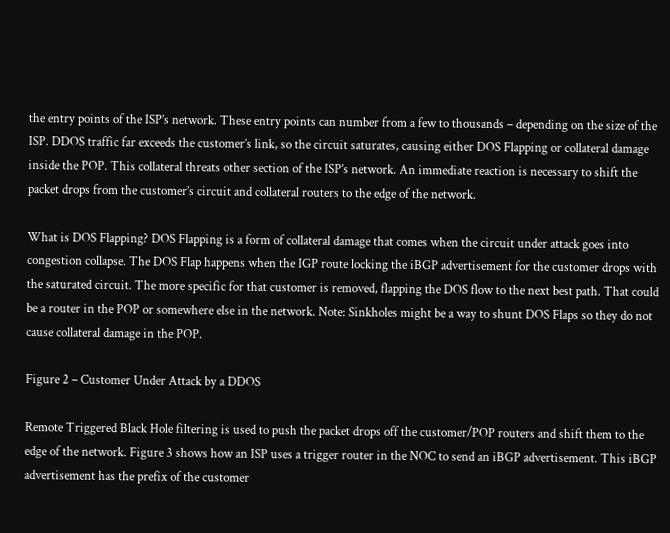the entry points of the ISP’s network. These entry points can number from a few to thousands – depending on the size of the ISP. DDOS traffic far exceeds the customer’s link, so the circuit saturates, causing either DOS Flapping or collateral damage inside the POP. This collateral threats other section of the ISP’s network. An immediate reaction is necessary to shift the packet drops from the customer’s circuit and collateral routers to the edge of the network.

What is DOS Flapping? DOS Flapping is a form of collateral damage that comes when the circuit under attack goes into congestion collapse. The DOS Flap happens when the IGP route locking the iBGP advertisement for the customer drops with the saturated circuit. The more specific for that customer is removed, flapping the DOS flow to the next best path. That could be a router in the POP or somewhere else in the network. Note: Sinkholes might be a way to shunt DOS Flaps so they do not cause collateral damage in the POP.

Figure 2 – Customer Under Attack by a DDOS

Remote Triggered Black Hole filtering is used to push the packet drops off the customer/POP routers and shift them to the edge of the network. Figure 3 shows how an ISP uses a trigger router in the NOC to send an iBGP advertisement. This iBGP advertisement has the prefix of the customer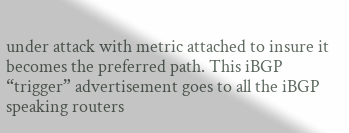under attack with metric attached to insure it becomes the preferred path. This iBGP “trigger” advertisement goes to all the iBGP speaking routers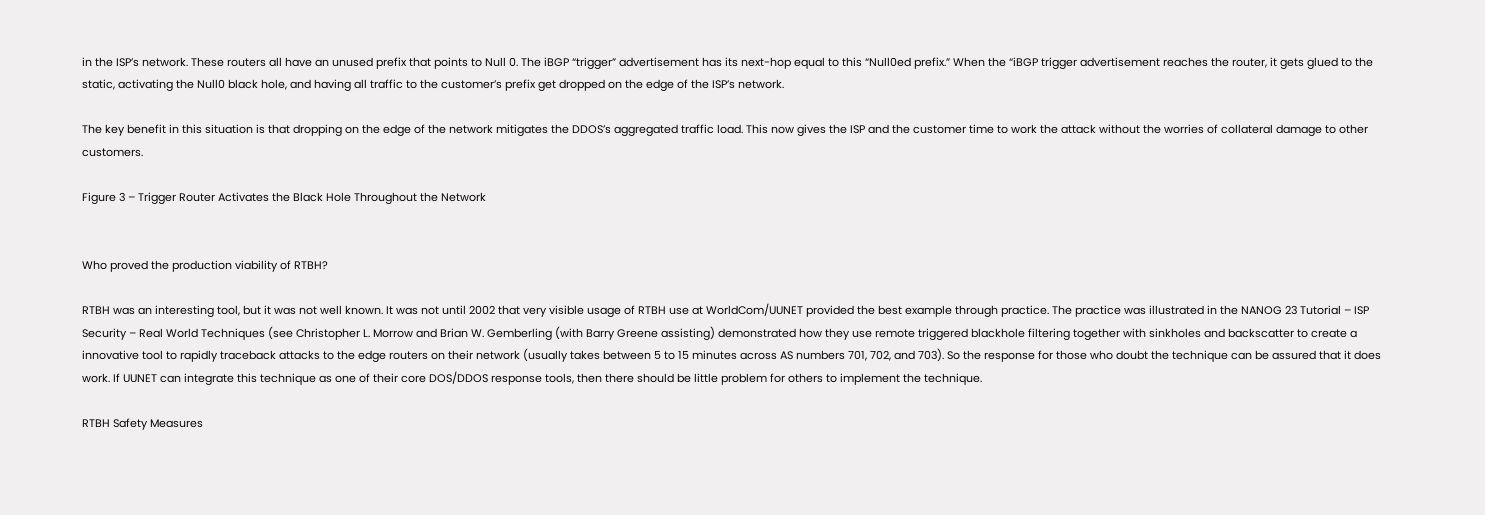in the ISP’s network. These routers all have an unused prefix that points to Null 0. The iBGP “trigger” advertisement has its next-hop equal to this “Null0ed prefix.” When the “iBGP trigger advertisement reaches the router, it gets glued to the static, activating the Null0 black hole, and having all traffic to the customer’s prefix get dropped on the edge of the ISP’s network.

The key benefit in this situation is that dropping on the edge of the network mitigates the DDOS’s aggregated traffic load. This now gives the ISP and the customer time to work the attack without the worries of collateral damage to other customers.

Figure 3 – Trigger Router Activates the Black Hole Throughout the Network


Who proved the production viability of RTBH?

RTBH was an interesting tool, but it was not well known. It was not until 2002 that very visible usage of RTBH use at WorldCom/UUNET provided the best example through practice. The practice was illustrated in the NANOG 23 Tutorial – ISP Security – Real World Techniques (see Christopher L. Morrow and Brian W. Gemberling (with Barry Greene assisting) demonstrated how they use remote triggered blackhole filtering together with sinkholes and backscatter to create a innovative tool to rapidly traceback attacks to the edge routers on their network (usually takes between 5 to 15 minutes across AS numbers 701, 702, and 703). So the response for those who doubt the technique can be assured that it does work. If UUNET can integrate this technique as one of their core DOS/DDOS response tools, then there should be little problem for others to implement the technique.

RTBH Safety Measures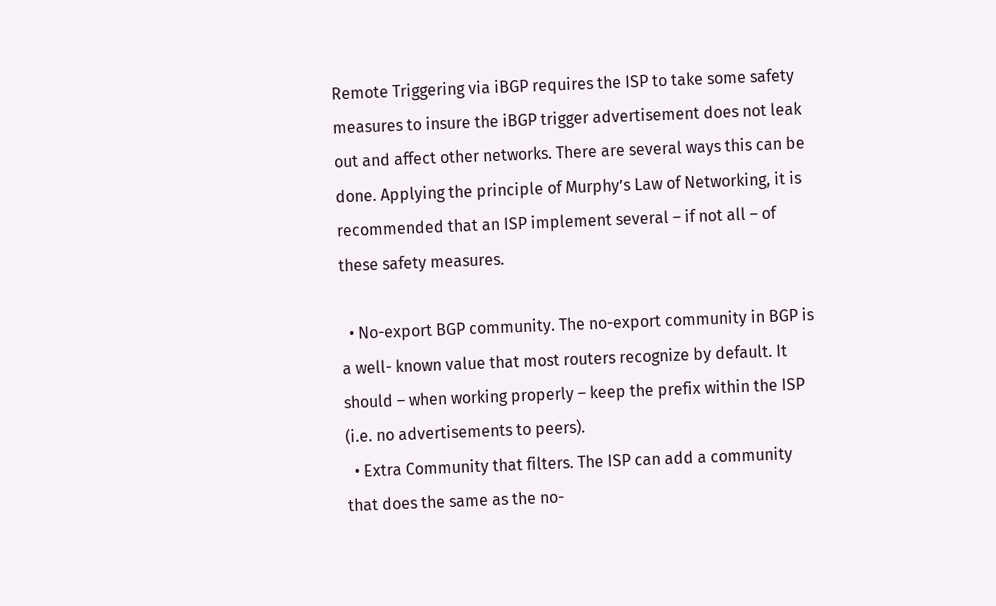Remote Triggering via iBGP requires the ISP to take some safety measures to insure the iBGP trigger advertisement does not leak out and affect other networks. There are several ways this can be done. Applying the principle of Murphy’s Law of Networking, it is recommended that an ISP implement several – if not all – of these safety measures.

  • No-export BGP community. The no-export community in BGP is a well- known value that most routers recognize by default. It should – when working properly – keep the prefix within the ISP (i.e. no advertisements to peers).
  • Extra Community that filters. The ISP can add a community that does the same as the no-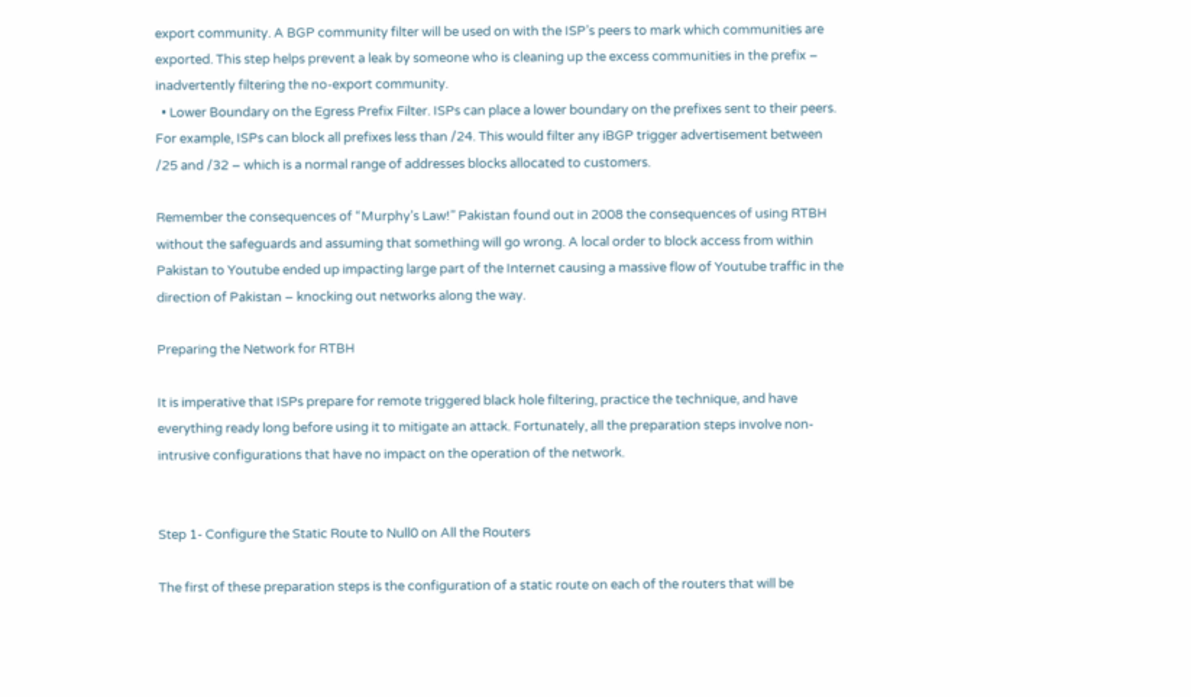export community. A BGP community filter will be used on with the ISP’s peers to mark which communities are exported. This step helps prevent a leak by someone who is cleaning up the excess communities in the prefix – inadvertently filtering the no-export community.
  • Lower Boundary on the Egress Prefix Filter. ISPs can place a lower boundary on the prefixes sent to their peers. For example, ISPs can block all prefixes less than /24. This would filter any iBGP trigger advertisement between /25 and /32 – which is a normal range of addresses blocks allocated to customers.

Remember the consequences of “Murphy’s Law!” Pakistan found out in 2008 the consequences of using RTBH without the safeguards and assuming that something will go wrong. A local order to block access from within Pakistan to Youtube ended up impacting large part of the Internet causing a massive flow of Youtube traffic in the direction of Pakistan – knocking out networks along the way.

Preparing the Network for RTBH

It is imperative that ISPs prepare for remote triggered black hole filtering, practice the technique, and have everything ready long before using it to mitigate an attack. Fortunately, all the preparation steps involve non-intrusive configurations that have no impact on the operation of the network.


Step 1- Configure the Static Route to Null0 on All the Routers

The first of these preparation steps is the configuration of a static route on each of the routers that will be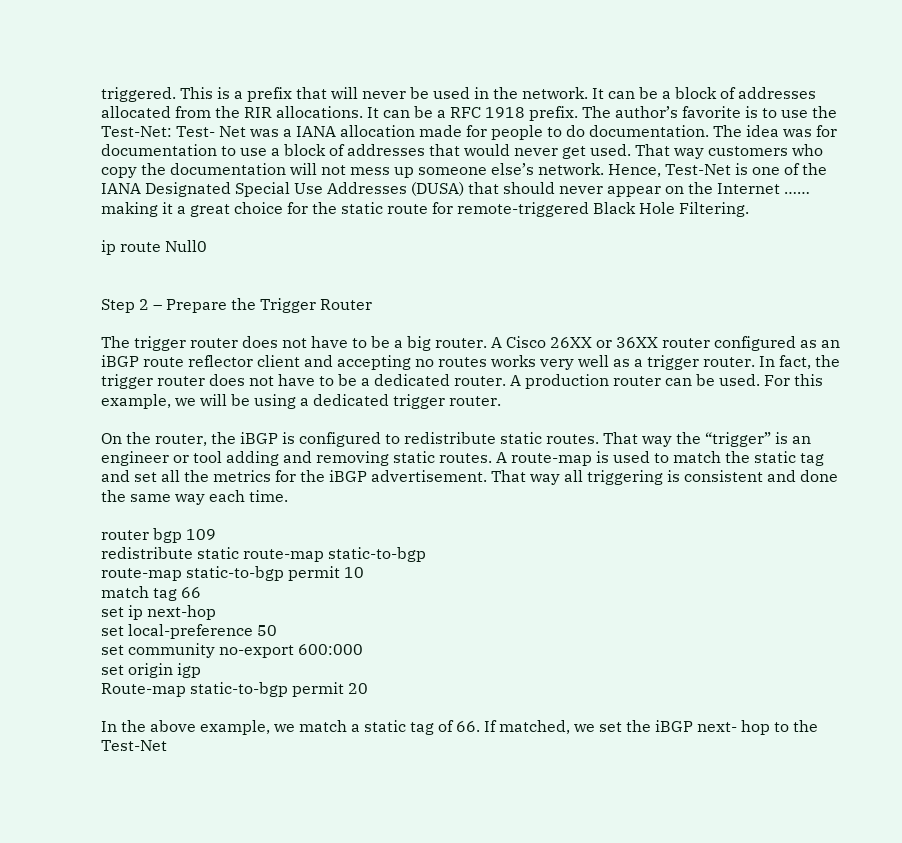triggered. This is a prefix that will never be used in the network. It can be a block of addresses allocated from the RIR allocations. It can be a RFC 1918 prefix. The author’s favorite is to use the Test-Net: Test- Net was a IANA allocation made for people to do documentation. The idea was for documentation to use a block of addresses that would never get used. That way customers who copy the documentation will not mess up someone else’s network. Hence, Test-Net is one of the IANA Designated Special Use Addresses (DUSA) that should never appear on the Internet …… making it a great choice for the static route for remote-triggered Black Hole Filtering.

ip route Null0


Step 2 – Prepare the Trigger Router

The trigger router does not have to be a big router. A Cisco 26XX or 36XX router configured as an iBGP route reflector client and accepting no routes works very well as a trigger router. In fact, the trigger router does not have to be a dedicated router. A production router can be used. For this example, we will be using a dedicated trigger router.

On the router, the iBGP is configured to redistribute static routes. That way the “trigger” is an engineer or tool adding and removing static routes. A route-map is used to match the static tag and set all the metrics for the iBGP advertisement. That way all triggering is consistent and done the same way each time.

router bgp 109
redistribute static route-map static-to-bgp
route-map static-to-bgp permit 10
match tag 66
set ip next-hop
set local-preference 50
set community no-export 600:000
set origin igp
Route-map static-to-bgp permit 20

In the above example, we match a static tag of 66. If matched, we set the iBGP next- hop to the Test-Net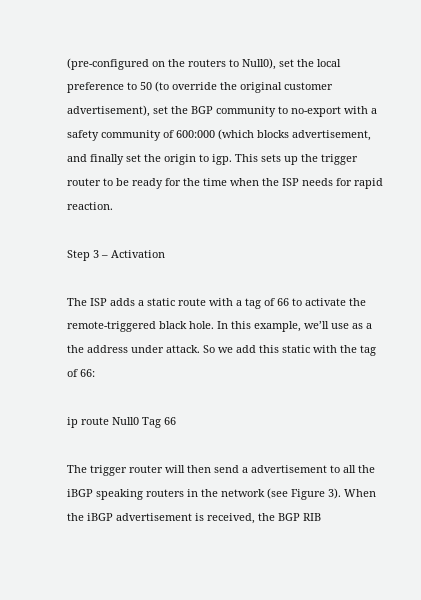(pre-configured on the routers to Null0), set the local preference to 50 (to override the original customer advertisement), set the BGP community to no-export with a safety community of 600:000 (which blocks advertisement, and finally set the origin to igp. This sets up the trigger router to be ready for the time when the ISP needs for rapid reaction.

Step 3 – Activation

The ISP adds a static route with a tag of 66 to activate the remote-triggered black hole. In this example, we’ll use as a the address under attack. So we add this static with the tag of 66:

ip route Null0 Tag 66

The trigger router will then send a advertisement to all the iBGP speaking routers in the network (see Figure 3). When the iBGP advertisement is received, the BGP RIB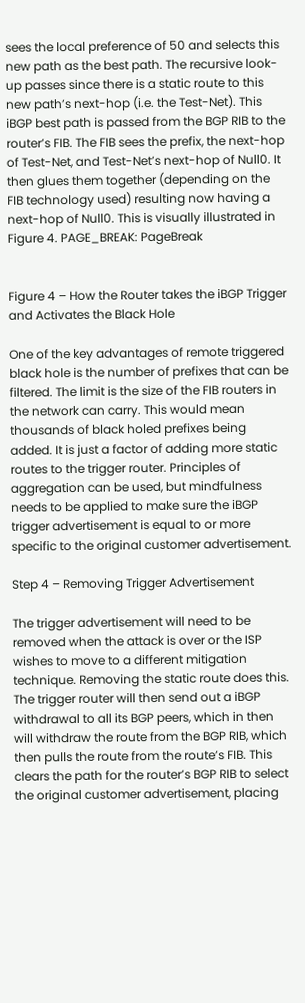sees the local preference of 50 and selects this new path as the best path. The recursive look-up passes since there is a static route to this new path’s next-hop (i.e. the Test-Net). This iBGP best path is passed from the BGP RIB to the router’s FIB. The FIB sees the prefix, the next-hop of Test-Net, and Test-Net’s next-hop of Null0. It then glues them together (depending on the FIB technology used) resulting now having a next-hop of Null0. This is visually illustrated in Figure 4. PAGE_BREAK: PageBreak


Figure 4 – How the Router takes the iBGP Trigger and Activates the Black Hole

One of the key advantages of remote triggered black hole is the number of prefixes that can be filtered. The limit is the size of the FIB routers in the network can carry. This would mean thousands of black holed prefixes being added. It is just a factor of adding more static routes to the trigger router. Principles of aggregation can be used, but mindfulness needs to be applied to make sure the iBGP trigger advertisement is equal to or more specific to the original customer advertisement.

Step 4 – Removing Trigger Advertisement

The trigger advertisement will need to be removed when the attack is over or the ISP wishes to move to a different mitigation technique. Removing the static route does this. The trigger router will then send out a iBGP withdrawal to all its BGP peers, which in then will withdraw the route from the BGP RIB, which then pulls the route from the route’s FIB. This clears the path for the router’s BGP RIB to select the original customer advertisement, placing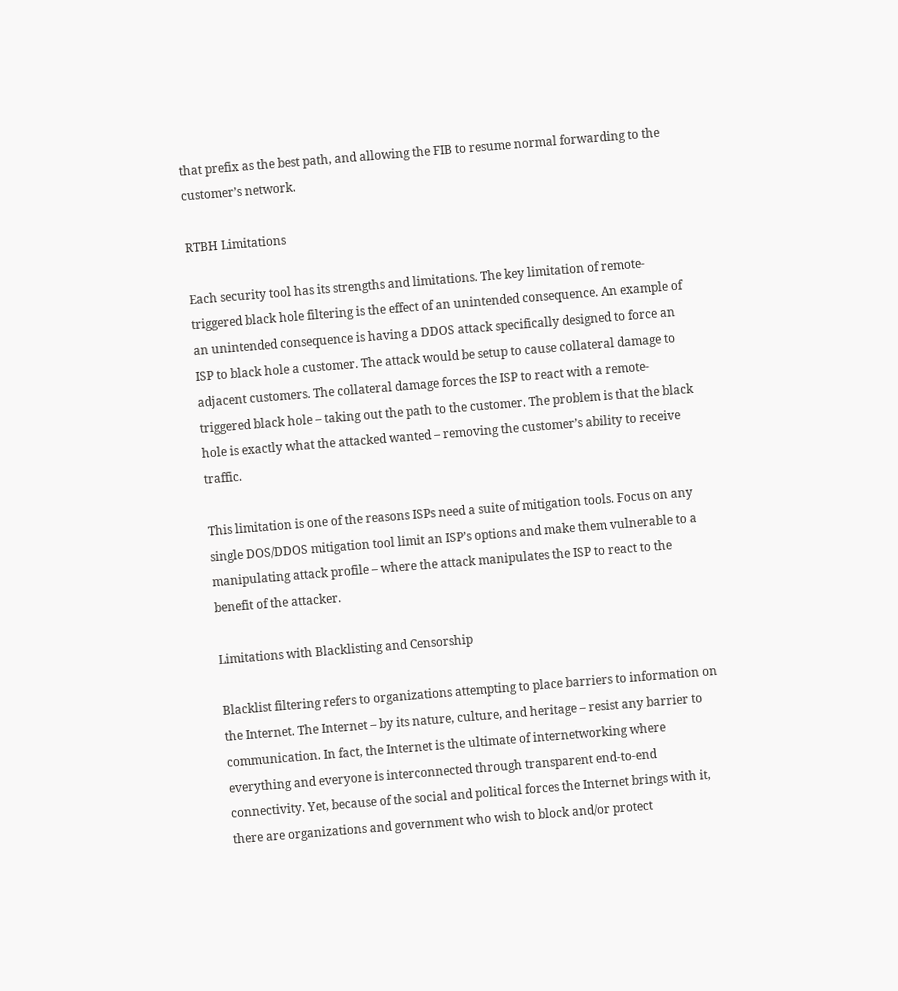that prefix as the best path, and allowing the FIB to resume normal forwarding to the customer’s network.

RTBH Limitations

Each security tool has its strengths and limitations. The key limitation of remote- triggered black hole filtering is the effect of an unintended consequence. An example of an unintended consequence is having a DDOS attack specifically designed to force an ISP to black hole a customer. The attack would be setup to cause collateral damage to adjacent customers. The collateral damage forces the ISP to react with a remote-triggered black hole – taking out the path to the customer. The problem is that the black hole is exactly what the attacked wanted – removing the customer’s ability to receive traffic.

This limitation is one of the reasons ISPs need a suite of mitigation tools. Focus on any single DOS/DDOS mitigation tool limit an ISP’s options and make them vulnerable to a manipulating attack profile – where the attack manipulates the ISP to react to the benefit of the attacker.

Limitations with Blacklisting and Censorship

Blacklist filtering refers to organizations attempting to place barriers to information on the Internet. The Internet – by its nature, culture, and heritage – resist any barrier to communication. In fact, the Internet is the ultimate of internetworking where everything and everyone is interconnected through transparent end-to-end connectivity. Yet, because of the social and political forces the Internet brings with it, there are organizations and government who wish to block and/or protect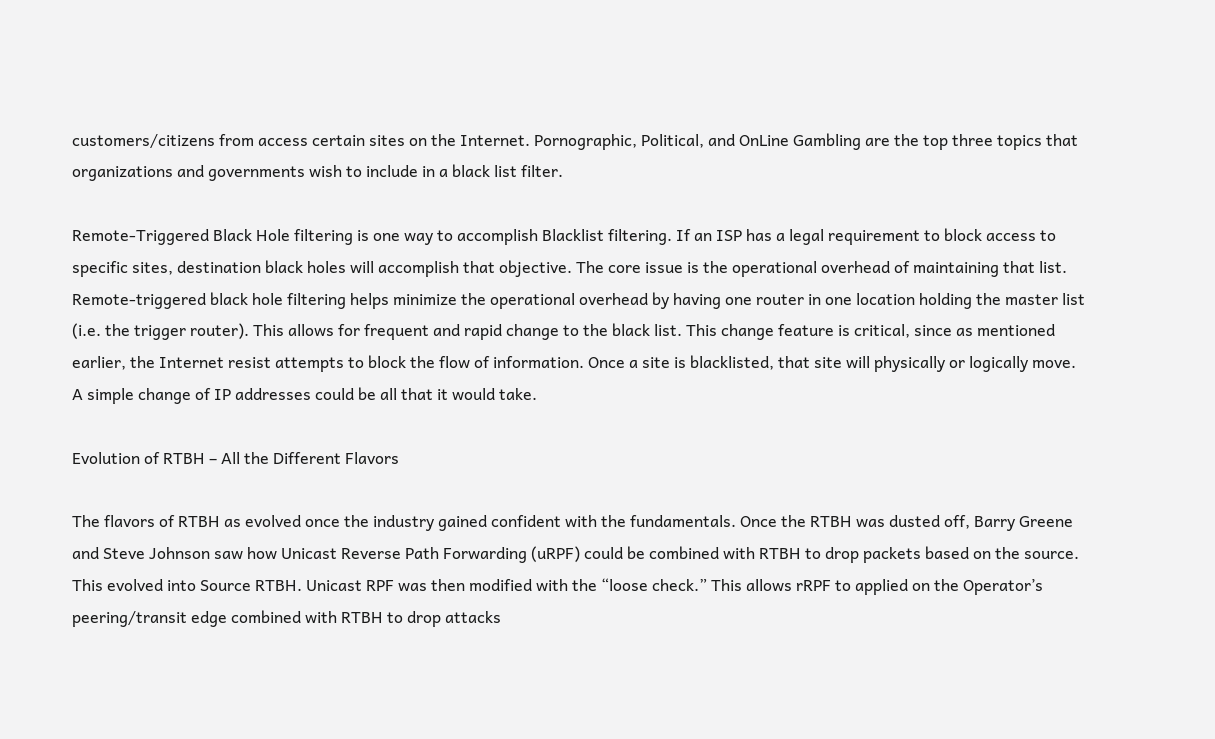customers/citizens from access certain sites on the Internet. Pornographic, Political, and OnLine Gambling are the top three topics that organizations and governments wish to include in a black list filter.

Remote-Triggered Black Hole filtering is one way to accomplish Blacklist filtering. If an ISP has a legal requirement to block access to specific sites, destination black holes will accomplish that objective. The core issue is the operational overhead of maintaining that list. Remote-triggered black hole filtering helps minimize the operational overhead by having one router in one location holding the master list (i.e. the trigger router). This allows for frequent and rapid change to the black list. This change feature is critical, since as mentioned earlier, the Internet resist attempts to block the flow of information. Once a site is blacklisted, that site will physically or logically move. A simple change of IP addresses could be all that it would take.

Evolution of RTBH – All the Different Flavors

The flavors of RTBH as evolved once the industry gained confident with the fundamentals. Once the RTBH was dusted off, Barry Greene and Steve Johnson saw how Unicast Reverse Path Forwarding (uRPF) could be combined with RTBH to drop packets based on the source. This evolved into Source RTBH. Unicast RPF was then modified with the “loose check.” This allows rRPF to applied on the Operator’s peering/transit edge combined with RTBH to drop attacks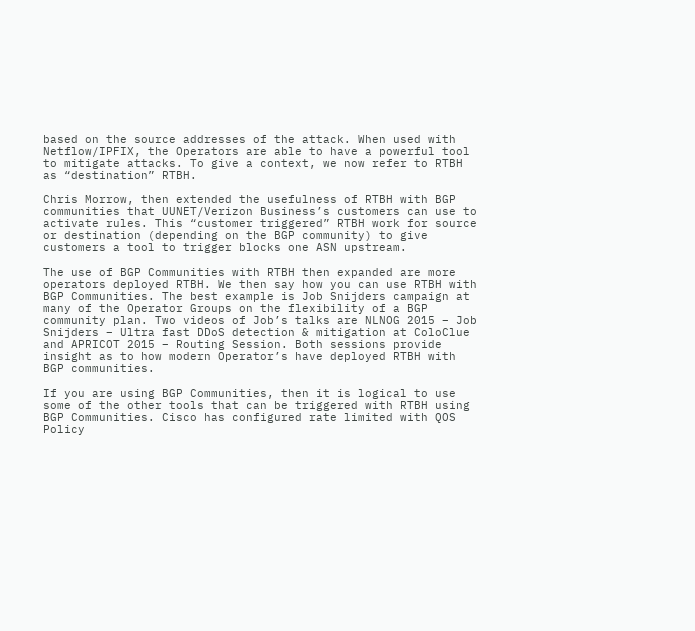based on the source addresses of the attack. When used with Netflow/IPFIX, the Operators are able to have a powerful tool to mitigate attacks. To give a context, we now refer to RTBH as “destination” RTBH.

Chris Morrow, then extended the usefulness of RTBH with BGP communities that UUNET/Verizon Business’s customers can use to activate rules. This “customer triggered” RTBH work for source or destination (depending on the BGP community) to give customers a tool to trigger blocks one ASN upstream.

The use of BGP Communities with RTBH then expanded are more operators deployed RTBH. We then say how you can use RTBH with BGP Communities. The best example is Job Snijders campaign at many of the Operator Groups on the flexibility of a BGP community plan. Two videos of Job’s talks are NLNOG 2015 – Job Snijders – Ultra fast DDoS detection & mitigation at ColoClue and APRICOT 2015 – Routing Session. Both sessions provide insight as to how modern Operator’s have deployed RTBH with BGP communities.

If you are using BGP Communities, then it is logical to use some of the other tools that can be triggered with RTBH using BGP Communities. Cisco has configured rate limited with QOS Policy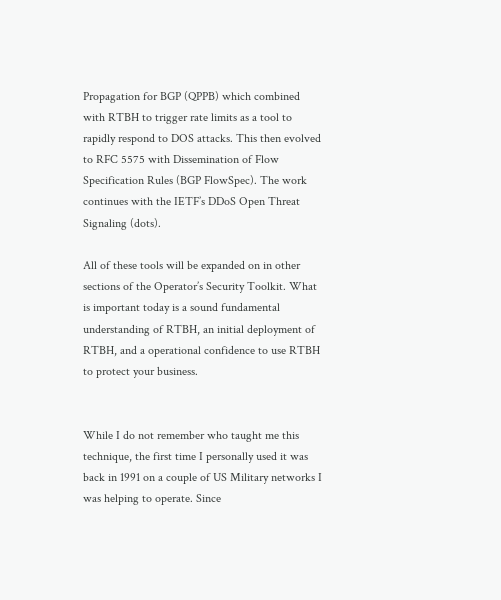Propagation for BGP (QPPB) which combined with RTBH to trigger rate limits as a tool to rapidly respond to DOS attacks. This then evolved to RFC 5575 with Dissemination of Flow Specification Rules (BGP FlowSpec). The work continues with the IETF’s DDoS Open Threat Signaling (dots).

All of these tools will be expanded on in other sections of the Operator’s Security Toolkit. What is important today is a sound fundamental understanding of RTBH, an initial deployment of RTBH, and a operational confidence to use RTBH to protect your business.


While I do not remember who taught me this technique, the first time I personally used it was back in 1991 on a couple of US Military networks I was helping to operate. Since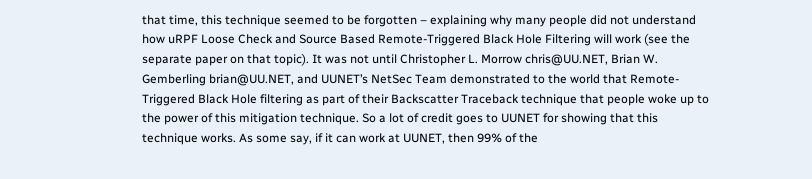that time, this technique seemed to be forgotten – explaining why many people did not understand how uRPF Loose Check and Source Based Remote-Triggered Black Hole Filtering will work (see the separate paper on that topic). It was not until Christopher L. Morrow chris@UU.NET, Brian W. Gemberling brian@UU.NET, and UUNET’s NetSec Team demonstrated to the world that Remote-Triggered Black Hole filtering as part of their Backscatter Traceback technique that people woke up to the power of this mitigation technique. So a lot of credit goes to UUNET for showing that this technique works. As some say, if it can work at UUNET, then 99% of the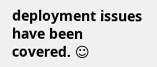deployment issues have been covered. ☺